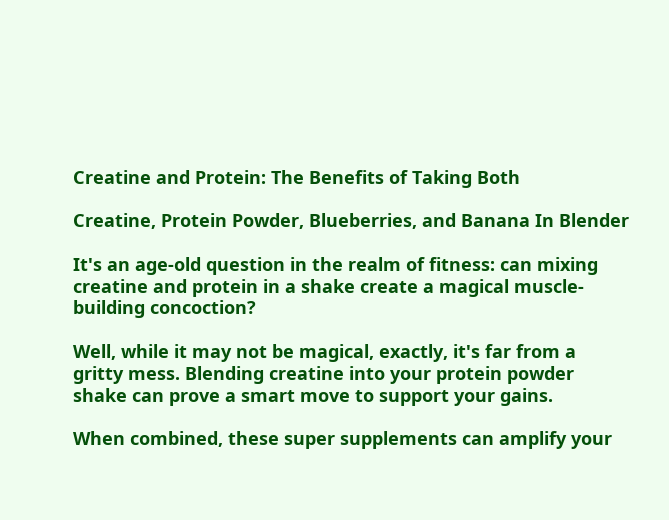Creatine and Protein: The Benefits of Taking Both

Creatine, Protein Powder, Blueberries, and Banana In Blender

It's an age-old question in the realm of fitness: can mixing creatine and protein in a shake create a magical muscle-building concoction?

Well, while it may not be magical, exactly, it's far from a gritty mess. Blending creatine into your protein powder shake can prove a smart move to support your gains.

When combined, these super supplements can amplify your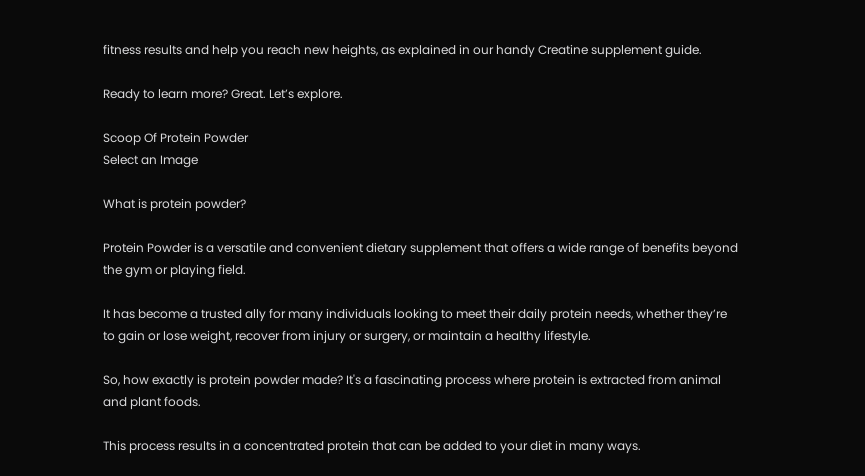fitness results and help you reach new heights, as explained in our handy Creatine supplement guide.

Ready to learn more? Great. Let’s explore.

Scoop Of Protein Powder
Select an Image

What is protein powder?

Protein Powder is a versatile and convenient dietary supplement that offers a wide range of benefits beyond the gym or playing field.

It has become a trusted ally for many individuals looking to meet their daily protein needs, whether they’re to gain or lose weight, recover from injury or surgery, or maintain a healthy lifestyle.

So, how exactly is protein powder made? It's a fascinating process where protein is extracted from animal and plant foods.

This process results in a concentrated protein that can be added to your diet in many ways.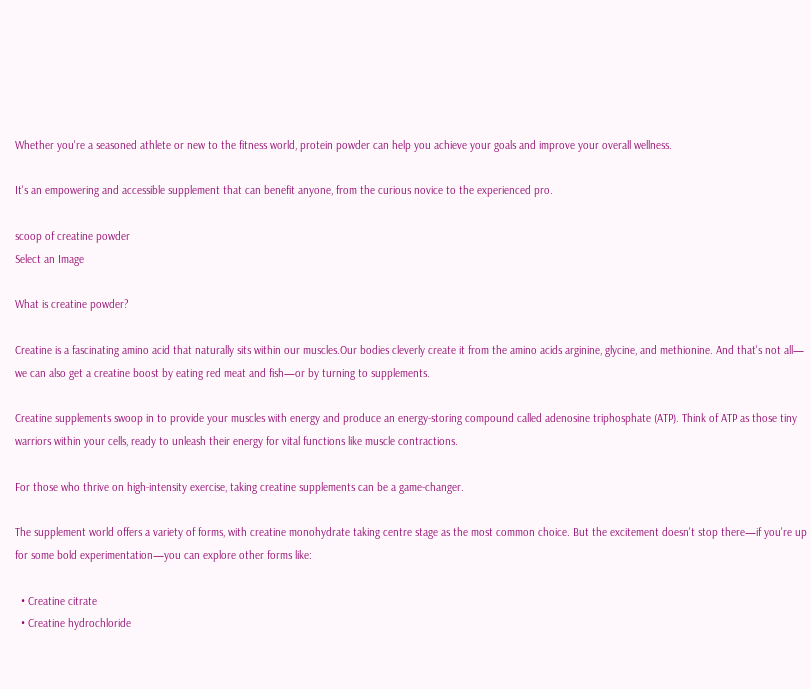Whether you're a seasoned athlete or new to the fitness world, protein powder can help you achieve your goals and improve your overall wellness.

It's an empowering and accessible supplement that can benefit anyone, from the curious novice to the experienced pro.

scoop of creatine powder
Select an Image

What is creatine powder?

Creatine is a fascinating amino acid that naturally sits within our muscles.Our bodies cleverly create it from the amino acids arginine, glycine, and methionine. And that's not all— we can also get a creatine boost by eating red meat and fish—or by turning to supplements.

Creatine supplements swoop in to provide your muscles with energy and produce an energy-storing compound called adenosine triphosphate (ATP). Think of ATP as those tiny warriors within your cells, ready to unleash their energy for vital functions like muscle contractions.

For those who thrive on high-intensity exercise, taking creatine supplements can be a game-changer.

The supplement world offers a variety of forms, with creatine monohydrate taking centre stage as the most common choice. But the excitement doesn't stop there—if you're up for some bold experimentation—you can explore other forms like:

  • Creatine citrate
  • Creatine hydrochloride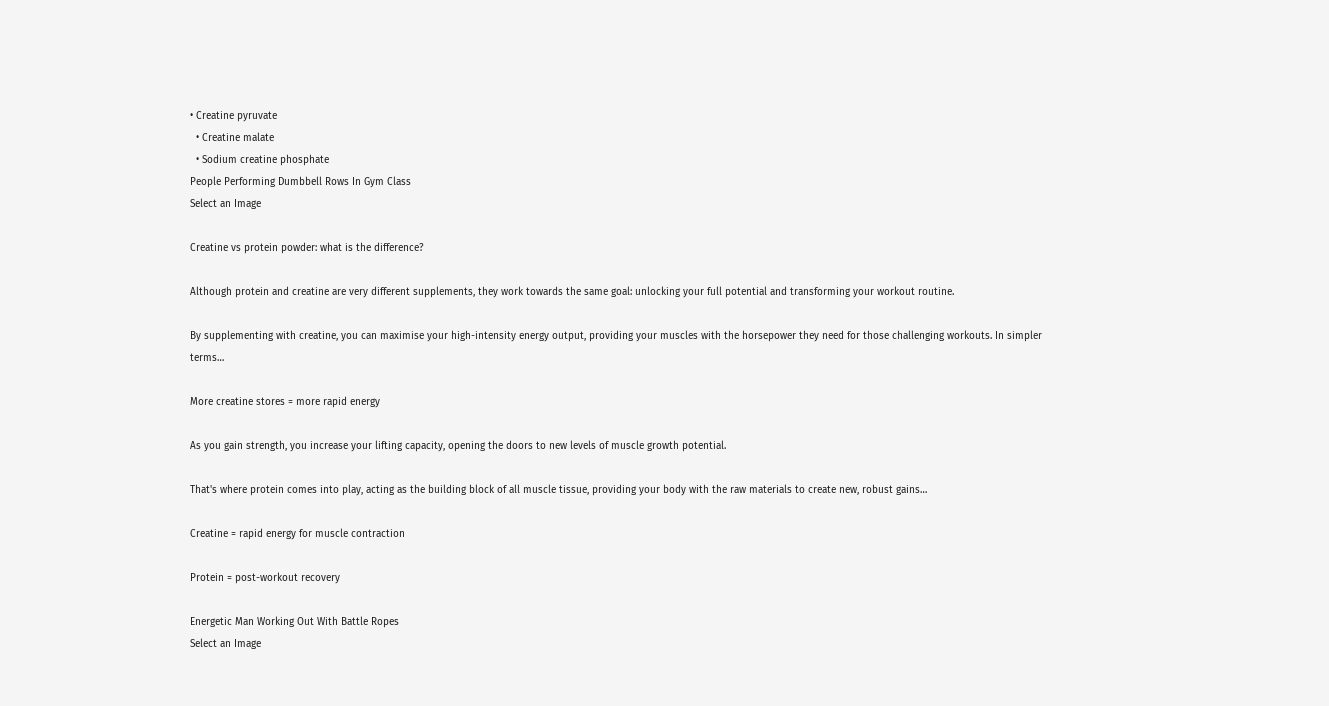• Creatine pyruvate
  • Creatine malate
  • Sodium creatine phosphate
People Performing Dumbbell Rows In Gym Class
Select an Image

Creatine vs protein powder: what is the difference?

Although protein and creatine are very different supplements, they work towards the same goal: unlocking your full potential and transforming your workout routine.

By supplementing with creatine, you can maximise your high-intensity energy output, providing your muscles with the horsepower they need for those challenging workouts. In simpler terms…

More creatine stores = more rapid energy

As you gain strength, you increase your lifting capacity, opening the doors to new levels of muscle growth potential.

That's where protein comes into play, acting as the building block of all muscle tissue, providing your body with the raw materials to create new, robust gains…

Creatine = rapid energy for muscle contraction

Protein = post-workout recovery

Energetic Man Working Out With Battle Ropes
Select an Image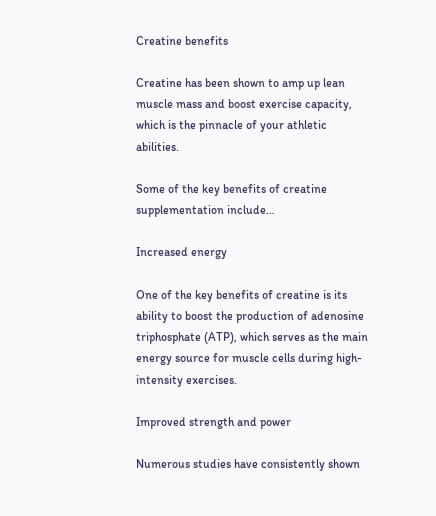Creatine benefits

Creatine has been shown to amp up lean muscle mass and boost exercise capacity, which is the pinnacle of your athletic abilities.

Some of the key benefits of creatine supplementation include…

Increased energy

One of the key benefits of creatine is its ability to boost the production of adenosine triphosphate (ATP), which serves as the main energy source for muscle cells during high-intensity exercises.

Improved strength and power

Numerous studies have consistently shown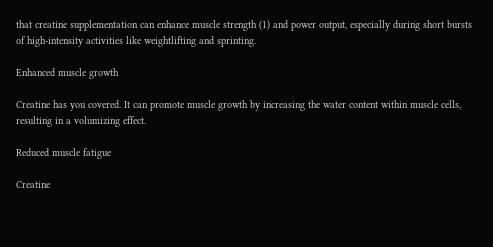that creatine supplementation can enhance muscle strength (1) and power output, especially during short bursts of high-intensity activities like weightlifting and sprinting.

Enhanced muscle growth

Creatine has you covered. It can promote muscle growth by increasing the water content within muscle cells, resulting in a volumizing effect.

Reduced muscle fatigue

Creatine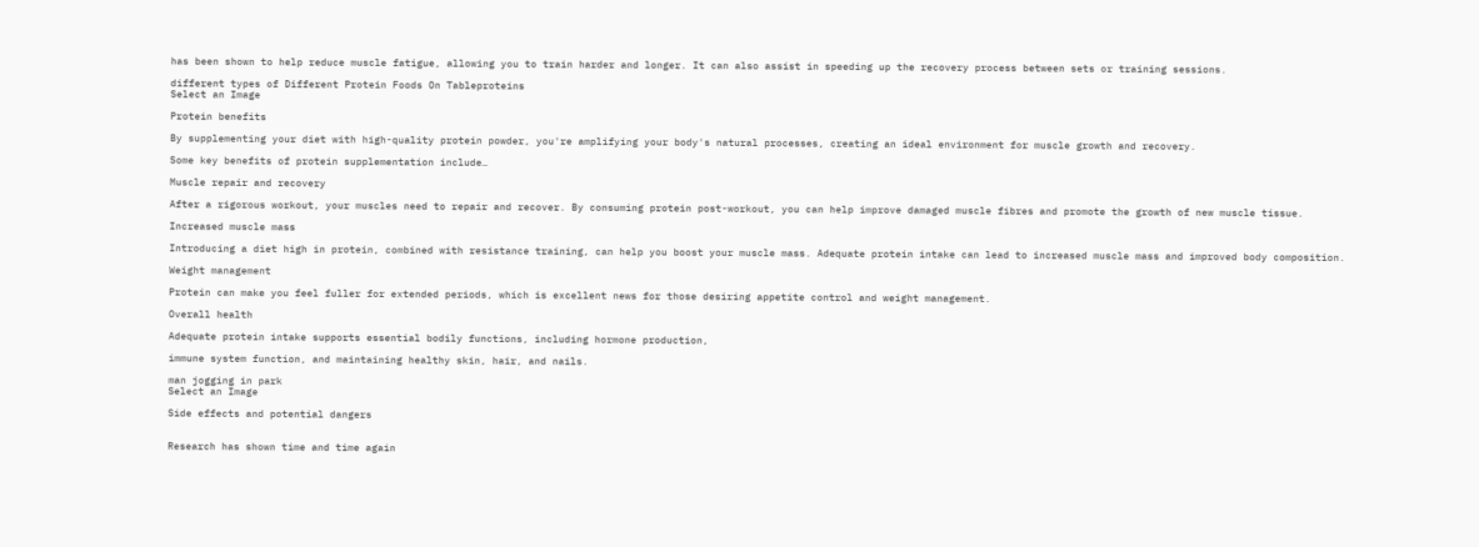has been shown to help reduce muscle fatigue, allowing you to train harder and longer. It can also assist in speeding up the recovery process between sets or training sessions.

different types of Different Protein Foods On Tableproteins
Select an Image

Protein benefits

By supplementing your diet with high-quality protein powder, you're amplifying your body's natural processes, creating an ideal environment for muscle growth and recovery.

Some key benefits of protein supplementation include…

Muscle repair and recovery

After a rigorous workout, your muscles need to repair and recover. By consuming protein post-workout, you can help improve damaged muscle fibres and promote the growth of new muscle tissue.

Increased muscle mass

Introducing a diet high in protein, combined with resistance training, can help you boost your muscle mass. Adequate protein intake can lead to increased muscle mass and improved body composition.

Weight management

Protein can make you feel fuller for extended periods, which is excellent news for those desiring appetite control and weight management.

Overall health

Adequate protein intake supports essential bodily functions, including hormone production,

immune system function, and maintaining healthy skin, hair, and nails.

man jogging in park
Select an Image

Side effects and potential dangers


Research has shown time and time again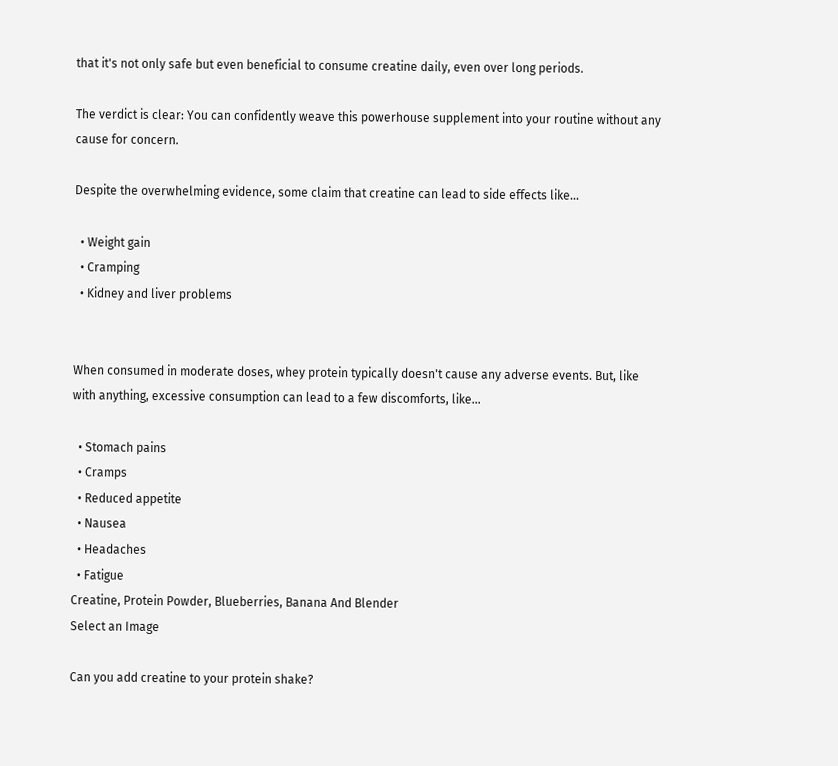that it's not only safe but even beneficial to consume creatine daily, even over long periods.

The verdict is clear: You can confidently weave this powerhouse supplement into your routine without any cause for concern.

Despite the overwhelming evidence, some claim that creatine can lead to side effects like…

  • Weight gain
  • Cramping
  • Kidney and liver problems


When consumed in moderate doses, whey protein typically doesn't cause any adverse events. But, like with anything, excessive consumption can lead to a few discomforts, like…

  • Stomach pains
  • Cramps
  • Reduced appetite
  • Nausea
  • Headaches
  • Fatigue
Creatine, Protein Powder, Blueberries, Banana And Blender
Select an Image

Can you add creatine to your protein shake?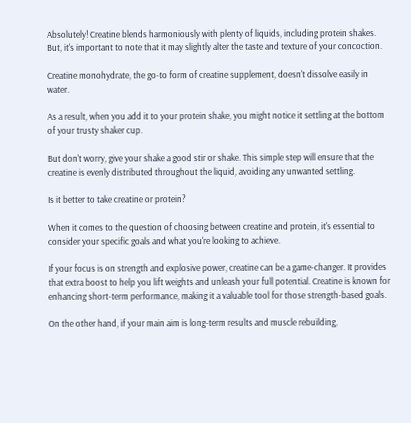Absolutely! Creatine blends harmoniously with plenty of liquids, including protein shakes. But, it's important to note that it may slightly alter the taste and texture of your concoction.

Creatine monohydrate, the go-to form of creatine supplement, doesn't dissolve easily in water.

As a result, when you add it to your protein shake, you might notice it settling at the bottom of your trusty shaker cup.

But don't worry, give your shake a good stir or shake. This simple step will ensure that the creatine is evenly distributed throughout the liquid, avoiding any unwanted settling.

Is it better to take creatine or protein?

When it comes to the question of choosing between creatine and protein, it's essential to consider your specific goals and what you're looking to achieve.

If your focus is on strength and explosive power, creatine can be a game-changer. It provides that extra boost to help you lift weights and unleash your full potential. Creatine is known for enhancing short-term performance, making it a valuable tool for those strength-based goals.

On the other hand, if your main aim is long-term results and muscle rebuilding,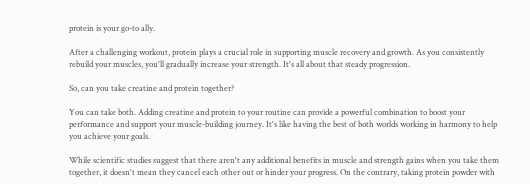protein is your go-to ally.

After a challenging workout, protein plays a crucial role in supporting muscle recovery and growth. As you consistently rebuild your muscles, you'll gradually increase your strength. It's all about that steady progression.

So, can you take creatine and protein together?

You can take both. Adding creatine and protein to your routine can provide a powerful combination to boost your performance and support your muscle-building journey. It's like having the best of both worlds working in harmony to help you achieve your goals.

While scientific studies suggest that there aren't any additional benefits in muscle and strength gains when you take them together, it doesn't mean they cancel each other out or hinder your progress. On the contrary, taking protein powder with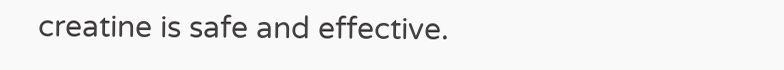creatine is safe and effective.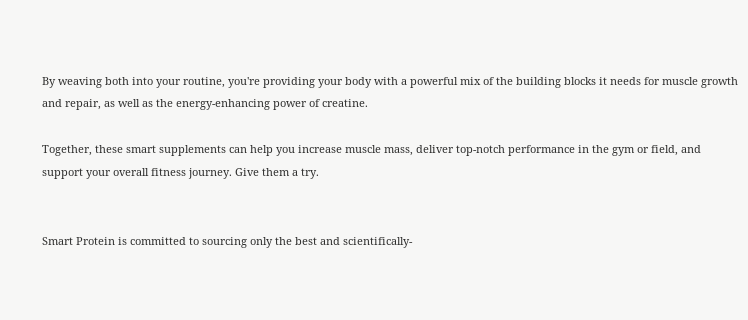By weaving both into your routine, you're providing your body with a powerful mix of the building blocks it needs for muscle growth and repair, as well as the energy-enhancing power of creatine.

Together, these smart supplements can help you increase muscle mass, deliver top-notch performance in the gym or field, and support your overall fitness journey. Give them a try.


Smart Protein is committed to sourcing only the best and scientifically-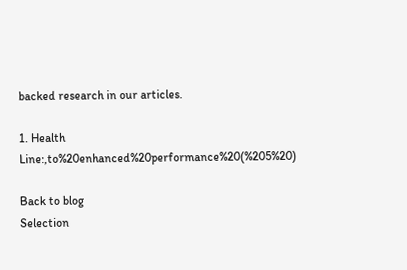backed research in our articles.

1. Health Line:,to%20enhanced%20performance%20(%205%20)

Back to blog
Selection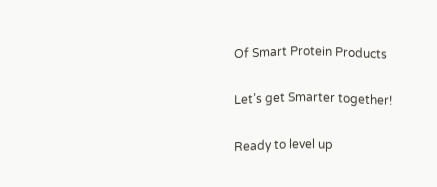Of Smart Protein Products

Let’s get Smarter together!

Ready to level up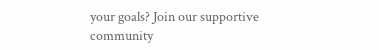your goals? Join our supportive community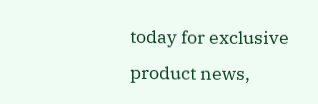today for exclusive product news,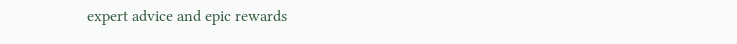expert advice and epic rewards